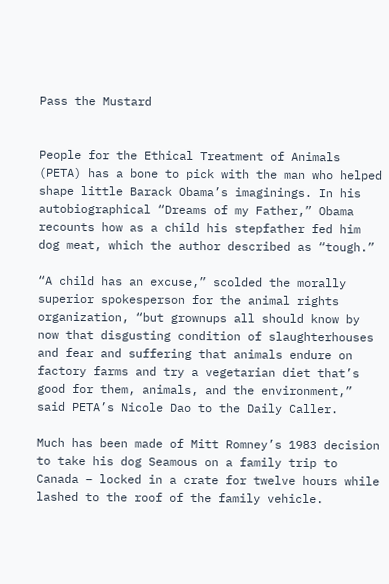Pass the Mustard


People for the Ethical Treatment of Animals (PETA) has a bone to pick with the man who helped shape little Barack Obama’s imaginings. In his autobiographical “Dreams of my Father,” Obama recounts how as a child his stepfather fed him dog meat, which the author described as “tough.”

“A child has an excuse,” scolded the morally superior spokesperson for the animal rights organization, “but grownups all should know by now that disgusting condition of slaughterhouses and fear and suffering that animals endure on factory farms and try a vegetarian diet that’s good for them, animals, and the environment,” said PETA’s Nicole Dao to the Daily Caller.

Much has been made of Mitt Romney’s 1983 decision to take his dog Seamous on a family trip to Canada – locked in a crate for twelve hours while lashed to the roof of the family vehicle.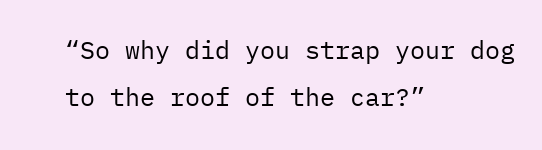“So why did you strap your dog to the roof of the car?”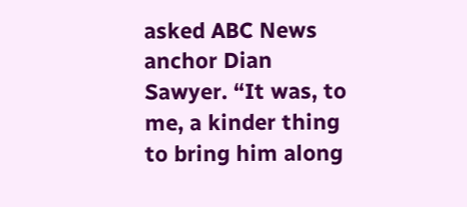asked ABC News anchor Dian Sawyer. “It was, to me, a kinder thing to bring him along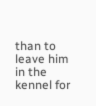than to leave him in the kennel for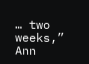… two weeks,” Ann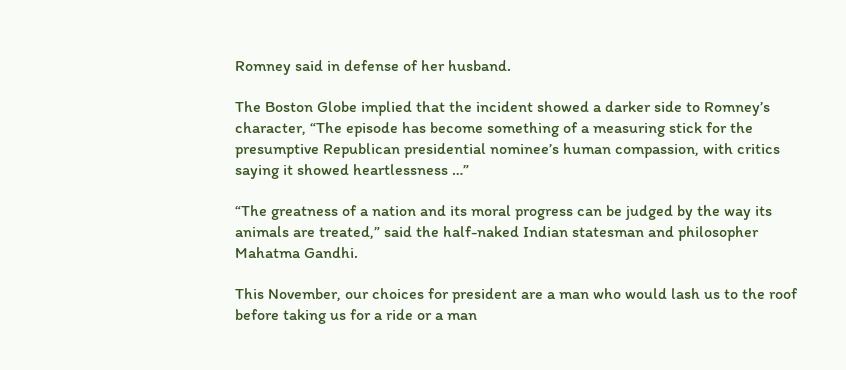Romney said in defense of her husband.

The Boston Globe implied that the incident showed a darker side to Romney’s character, “The episode has become something of a measuring stick for the presumptive Republican presidential nominee’s human compassion, with critics saying it showed heartlessness …”

“The greatness of a nation and its moral progress can be judged by the way its animals are treated,” said the half-naked Indian statesman and philosopher Mahatma Gandhi.

This November, our choices for president are a man who would lash us to the roof before taking us for a ride or a man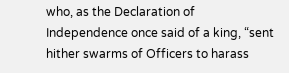who, as the Declaration of Independence once said of a king, “sent hither swarms of Officers to harass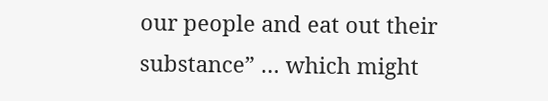our people and eat out their substance” … which might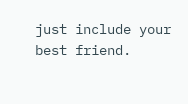just include your best friend.